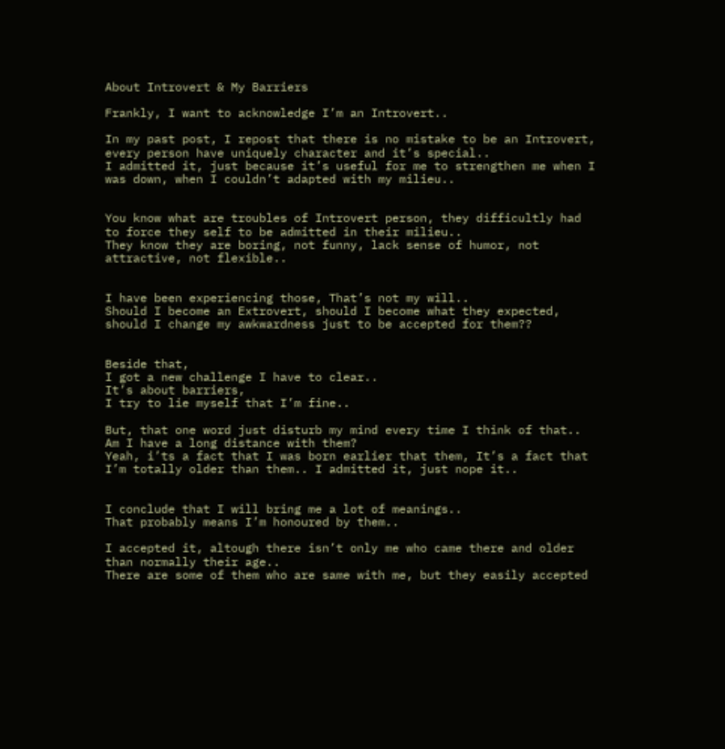About Introvert & My Barriers

Frankly, I want to acknowledge I’m an Introvert..

In my past post, I repost that there is no mistake to be an Introvert, every person have uniquely character and it’s special..
I admitted it, just because it’s useful for me to strengthen me when I was down, when I couldn’t adapted with my milieu..


You know what are troubles of Introvert person, they difficultly had to force they self to be admitted in their milieu..
They know they are boring, not funny, lack sense of humor, not attractive, not flexible..


I have been experiencing those, That’s not my will..
Should I become an Extrovert, should I become what they expected, should I change my awkwardness just to be accepted for them??


Beside that,
I got a new challenge I have to clear..
It’s about barriers,
I try to lie myself that I’m fine..

But, that one word just disturb my mind every time I think of that..
Am I have a long distance with them?
Yeah, i’ts a fact that I was born earlier that them, It’s a fact that I’m totally older than them.. I admitted it, just nope it..


I conclude that I will bring me a lot of meanings..
That probably means I’m honoured by them..

I accepted it, altough there isn’t only me who came there and older than normally their age..
There are some of them who are same with me, but they easily accepted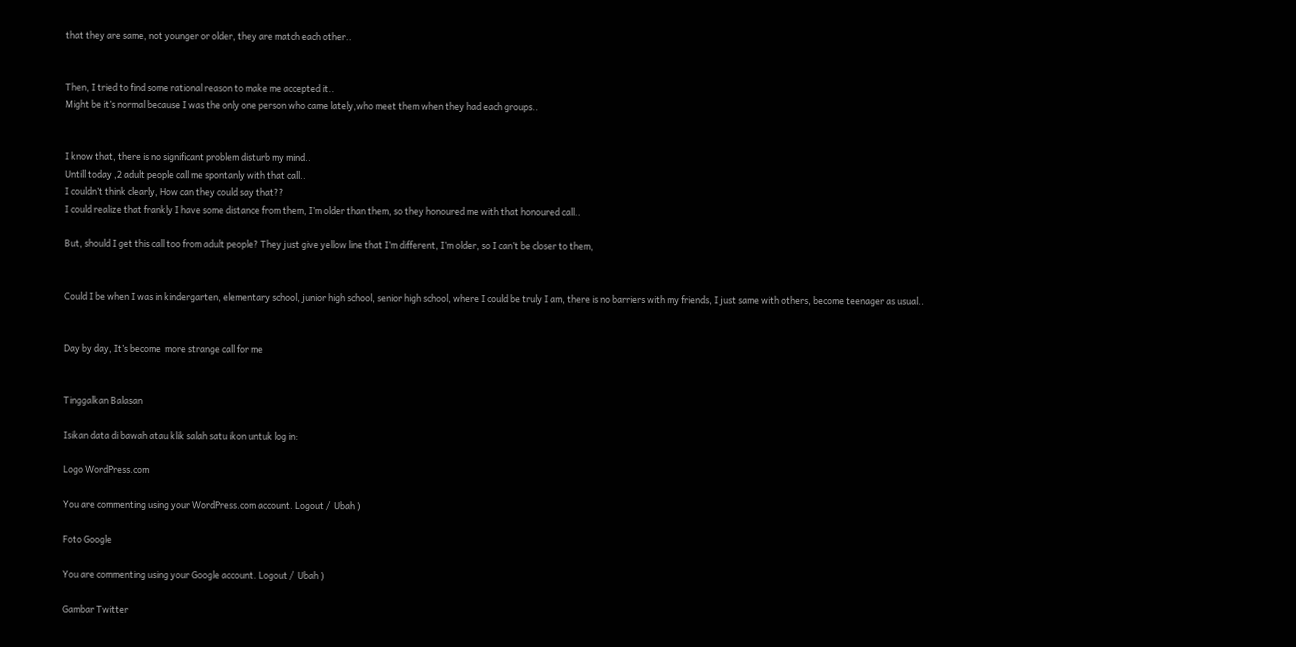that they are same, not younger or older, they are match each other..


Then, I tried to find some rational reason to make me accepted it..
Might be it’s normal because I was the only one person who came lately,who meet them when they had each groups..


I know that, there is no significant problem disturb my mind..
Untill today ,2 adult people call me spontanly with that call..
I couldn’t think clearly, How can they could say that??
I could realize that frankly I have some distance from them, I’m older than them, so they honoured me with that honoured call..

But, should I get this call too from adult people? They just give yellow line that I’m different, I’m older, so I can’t be closer to them,


Could I be when I was in kindergarten, elementary school, junior high school, senior high school, where I could be truly I am, there is no barriers with my friends, I just same with others, become teenager as usual..


Day by day, It’s become  more strange call for me


Tinggalkan Balasan

Isikan data di bawah atau klik salah satu ikon untuk log in:

Logo WordPress.com

You are commenting using your WordPress.com account. Logout /  Ubah )

Foto Google

You are commenting using your Google account. Logout /  Ubah )

Gambar Twitter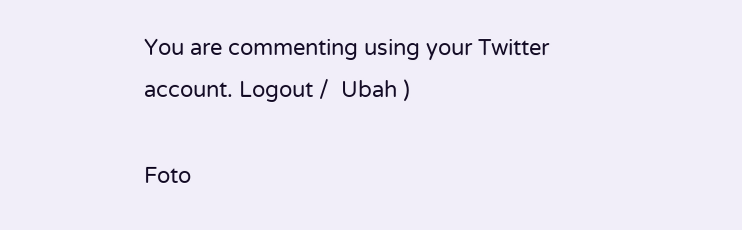You are commenting using your Twitter account. Logout /  Ubah )

Foto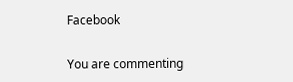Facebook

You are commenting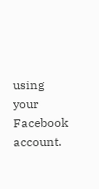using your Facebook account.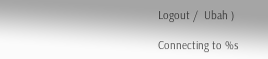Logout /  Ubah )

Connecting to %s